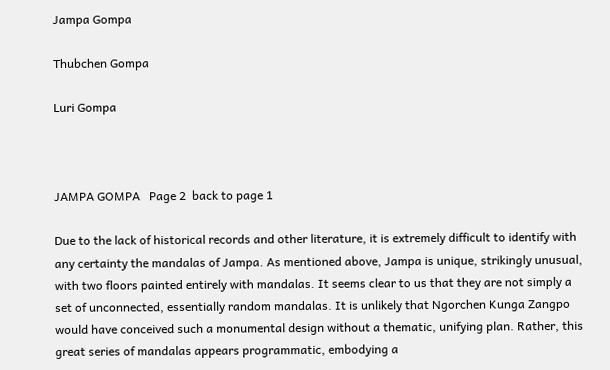Jampa Gompa

Thubchen Gompa

Luri Gompa



JAMPA GOMPA   Page 2  back to page 1

Due to the lack of historical records and other literature, it is extremely difficult to identify with any certainty the mandalas of Jampa. As mentioned above, Jampa is unique, strikingly unusual, with two floors painted entirely with mandalas. It seems clear to us that they are not simply a set of unconnected, essentially random mandalas. It is unlikely that Ngorchen Kunga Zangpo would have conceived such a monumental design without a thematic, unifying plan. Rather, this great series of mandalas appears programmatic, embodying a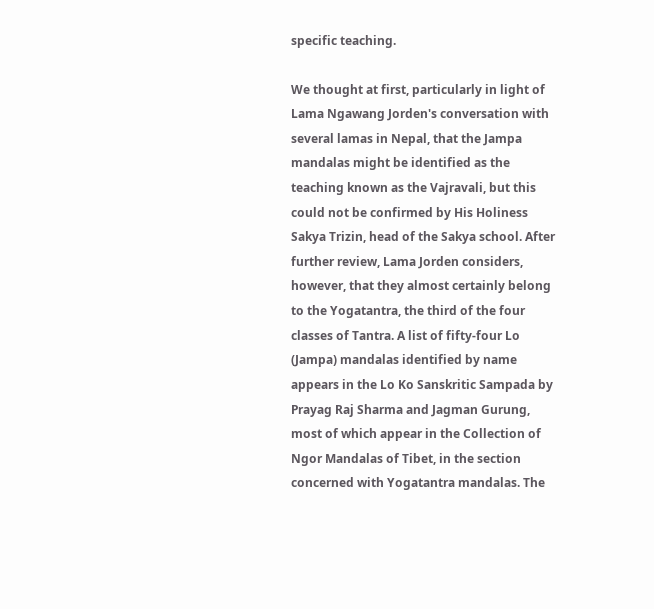specific teaching.

We thought at first, particularly in light of Lama Ngawang Jorden's conversation with several lamas in Nepal, that the Jampa mandalas might be identified as the teaching known as the Vajravali, but this could not be confirmed by His Holiness Sakya Trizin, head of the Sakya school. After further review, Lama Jorden considers, however, that they almost certainly belong to the Yogatantra, the third of the four classes of Tantra. A list of fifty-four Lo (Jampa) mandalas identified by name appears in the Lo Ko Sanskritic Sampada by Prayag Raj Sharma and Jagman Gurung, most of which appear in the Collection of Ngor Mandalas of Tibet, in the section concerned with Yogatantra mandalas. The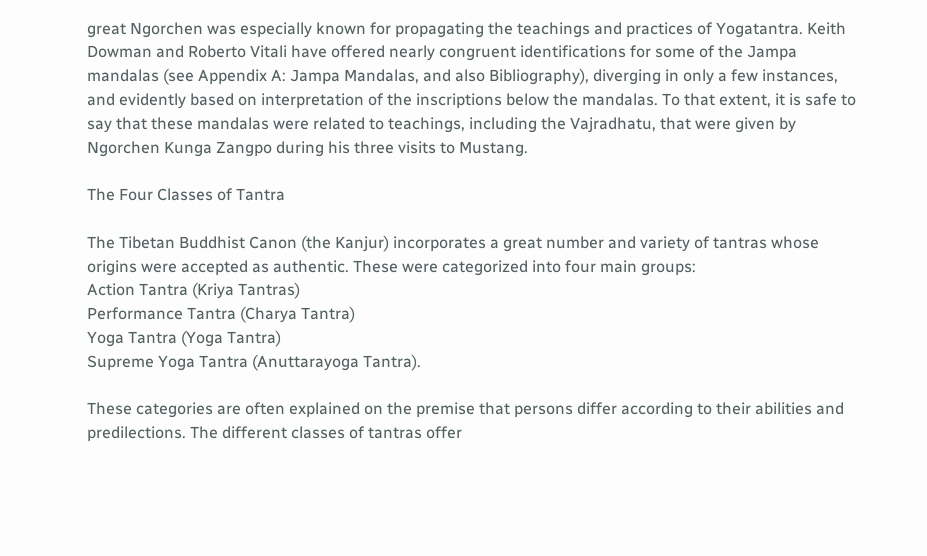great Ngorchen was especially known for propagating the teachings and practices of Yogatantra. Keith Dowman and Roberto Vitali have offered nearly congruent identifications for some of the Jampa mandalas (see Appendix A: Jampa Mandalas, and also Bibliography), diverging in only a few instances, and evidently based on interpretation of the inscriptions below the mandalas. To that extent, it is safe to say that these mandalas were related to teachings, including the Vajradhatu, that were given by Ngorchen Kunga Zangpo during his three visits to Mustang.

The Four Classes of Tantra

The Tibetan Buddhist Canon (the Kanjur) incorporates a great number and variety of tantras whose origins were accepted as authentic. These were categorized into four main groups:
Action Tantra (Kriya Tantras)
Performance Tantra (Charya Tantra)
Yoga Tantra (Yoga Tantra)
Supreme Yoga Tantra (Anuttarayoga Tantra).

These categories are often explained on the premise that persons differ according to their abilities and predilections. The different classes of tantras offer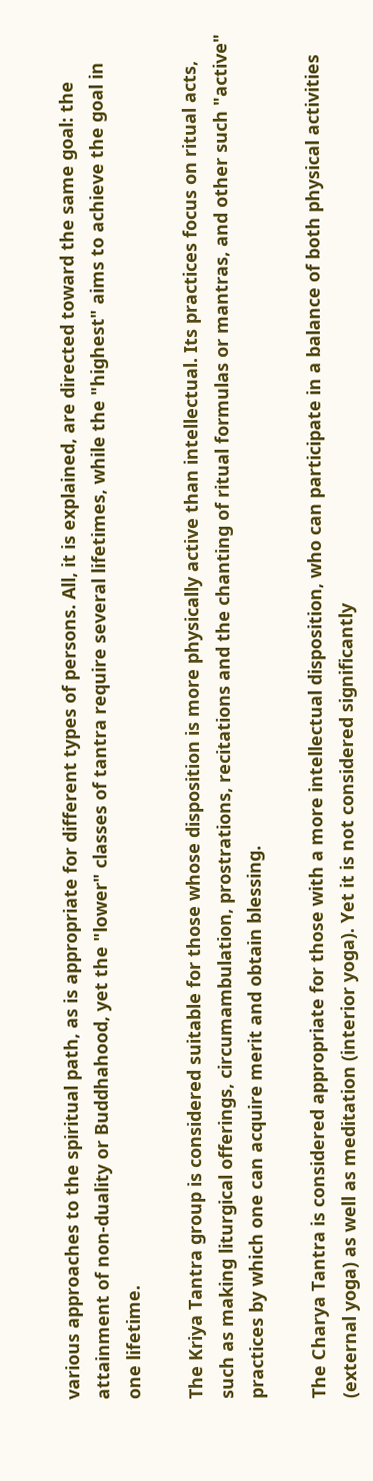various approaches to the spiritual path, as is appropriate for different types of persons. All, it is explained, are directed toward the same goal: the attainment of non-duality or Buddhahood, yet the "lower" classes of tantra require several lifetimes, while the "highest" aims to achieve the goal in one lifetime.

The Kriya Tantra group is considered suitable for those whose disposition is more physically active than intellectual. Its practices focus on ritual acts, such as making liturgical offerings, circumambulation, prostrations, recitations and the chanting of ritual formulas or mantras, and other such "active" practices by which one can acquire merit and obtain blessing.

The Charya Tantra is considered appropriate for those with a more intellectual disposition, who can participate in a balance of both physical activities (external yoga) as well as meditation (interior yoga). Yet it is not considered significantly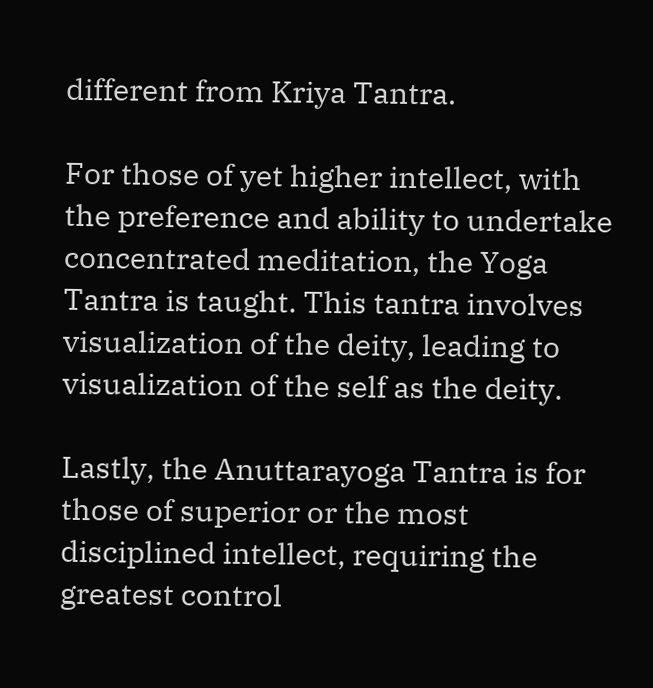different from Kriya Tantra.

For those of yet higher intellect, with the preference and ability to undertake concentrated meditation, the Yoga Tantra is taught. This tantra involves visualization of the deity, leading to visualization of the self as the deity.

Lastly, the Anuttarayoga Tantra is for those of superior or the most disciplined intellect, requiring the greatest control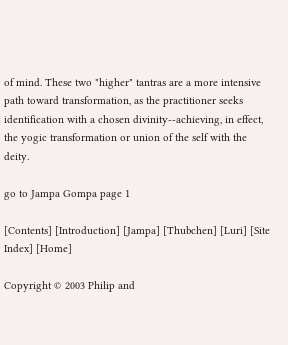of mind. These two "higher" tantras are a more intensive path toward transformation, as the practitioner seeks identification with a chosen divinity--achieving, in effect, the yogic transformation or union of the self with the deity.

go to Jampa Gompa page 1

[Contents] [Introduction] [Jampa] [Thubchen] [Luri] [Site Index] [Home]

Copyright © 2003 Philip and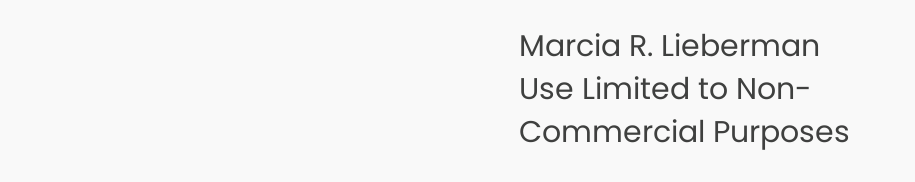Marcia R. Lieberman
Use Limited to Non-Commercial Purposes